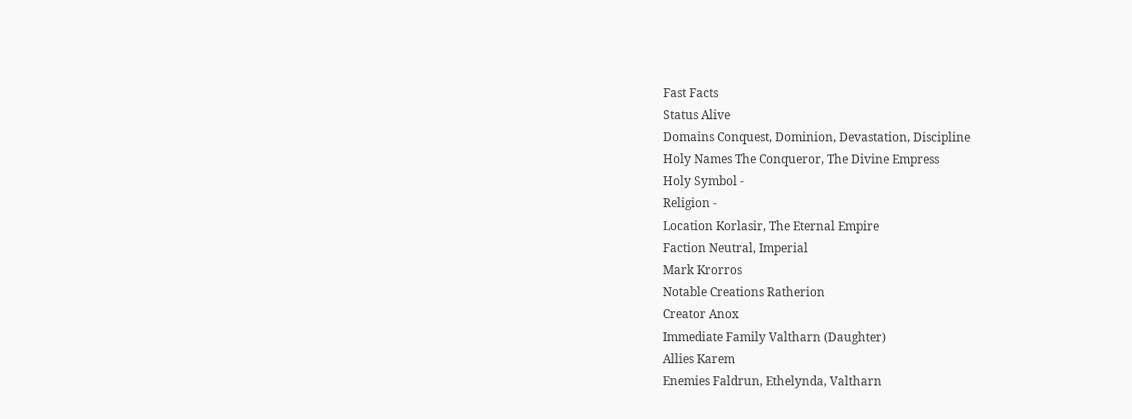Fast Facts
Status Alive
Domains Conquest, Dominion, Devastation, Discipline
Holy Names The Conqueror, The Divine Empress
Holy Symbol -
Religion -
Location Korlasir, The Eternal Empire
Faction Neutral, Imperial
Mark Krorros
Notable Creations Ratherion
Creator Anox
Immediate Family Valtharn (Daughter)
Allies Karem
Enemies Faldrun, Ethelynda, Valtharn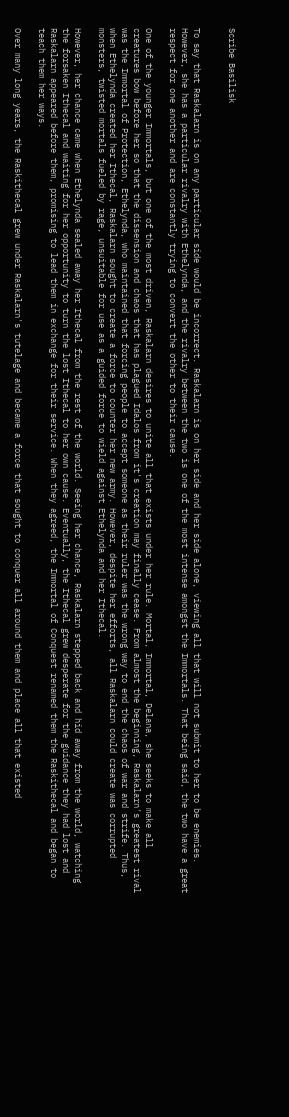Scribe Basilisk


To say that Raskalarn is on any particular side would be incorrect. Raskalarn is on her side and her side alone, viewing all that will not submit to her to be enemies. However, she has a particular rivalry with Ethelynda, and the rivalry between the two is one of the most intense amongst the Immortals. That being said, the two have a great respect for one another and are constantly trying to convert the other to their cause.

One of the younger Immortals, but one of the most driven, Raskalarn desires to unite all that exists under her rule. Mortal, Immortal, Delana, she seeks to make all creatures bow before her so that the dissension and chaos that has plagued Idalos from it's creation may finally cease. From almost the beginning, Raskalarn's greatest rival was the Immortal of Protection, Ethelynda, who maintained that forcing people to accept someone as their ruler was the wrong way to end the chaos of war and strife. Thus, when Ethelynda created her Ithecal, Raskalarn sought to create a force to counter her new army. However, despite her efforts, all Raskalarn could create was corrupted monsters, twisted mortals fueled by rage, unsuitable for use as a guided force to wield against Ethelynda and her Ithecal.

However, her chance came when Ethelynda sealed away her Ithecal from the rest of the world. Seeing her chance, Raskalarn stepped back and hid away from the world, watching the forsaken Ithecal and waiting for her opportunity to turn the lost Ithecal to her own cause. Eventually, the Ithecal grew desperate for the guidance they had lost and Raskalarn appeared before them, promising to lead them in exchange for their service. When they agreed, the Immortal of Conquest renamed them the Raskithecal and began to teach them her ways.

Over many long years, the Raskithecal grew under Raskalarn's tutelage and became a force that sought to conquer all around them and place all that existed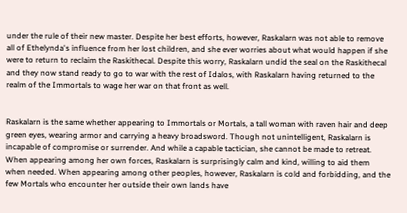under the rule of their new master. Despite her best efforts, however, Raskalarn was not able to remove all of Ethelynda's influence from her lost children, and she ever worries about what would happen if she were to return to reclaim the Raskithecal. Despite this worry, Raskalarn undid the seal on the Raskithecal and they now stand ready to go to war with the rest of Idalos, with Raskalarn having returned to the realm of the Immortals to wage her war on that front as well.


Raskalarn is the same whether appearing to Immortals or Mortals, a tall woman with raven hair and deep green eyes, wearing armor and carrying a heavy broadsword. Though not unintelligent, Raskalarn is incapable of compromise or surrender. And while a capable tactician, she cannot be made to retreat. When appearing among her own forces, Raskalarn is surprisingly calm and kind, willing to aid them when needed. When appearing among other peoples, however, Raskalarn is cold and forbidding, and the few Mortals who encounter her outside their own lands have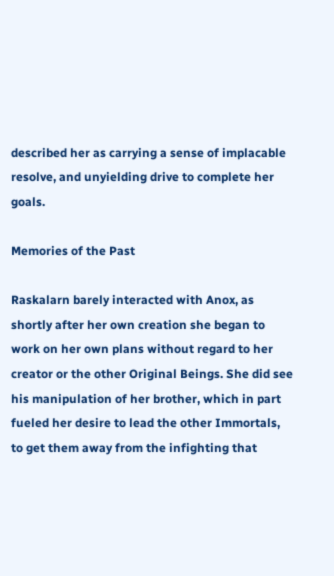described her as carrying a sense of implacable resolve, and unyielding drive to complete her goals.

Memories of the Past

Raskalarn barely interacted with Anox, as shortly after her own creation she began to work on her own plans without regard to her creator or the other Original Beings. She did see his manipulation of her brother, which in part fueled her desire to lead the other Immortals, to get them away from the infighting that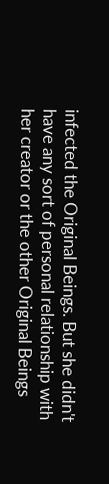infected the Original Beings. But she didn't have any sort of personal relationship with her creator or the other Original Beings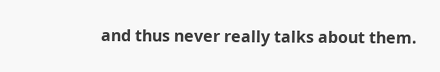and thus never really talks about them.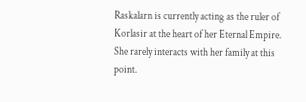Raskalarn is currently acting as the ruler of Korlasir at the heart of her Eternal Empire. She rarely interacts with her family at this point.